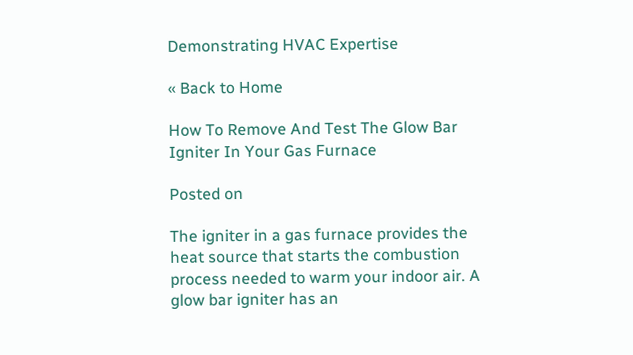Demonstrating HVAC Expertise

« Back to Home

How To Remove And Test The Glow Bar Igniter In Your Gas Furnace

Posted on

The igniter in a gas furnace provides the heat source that starts the combustion process needed to warm your indoor air. A glow bar igniter has an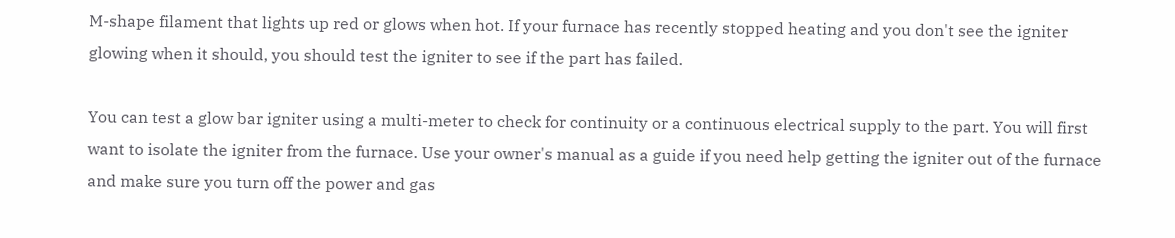M-shape filament that lights up red or glows when hot. If your furnace has recently stopped heating and you don't see the igniter glowing when it should, you should test the igniter to see if the part has failed.

You can test a glow bar igniter using a multi-meter to check for continuity or a continuous electrical supply to the part. You will first want to isolate the igniter from the furnace. Use your owner's manual as a guide if you need help getting the igniter out of the furnace and make sure you turn off the power and gas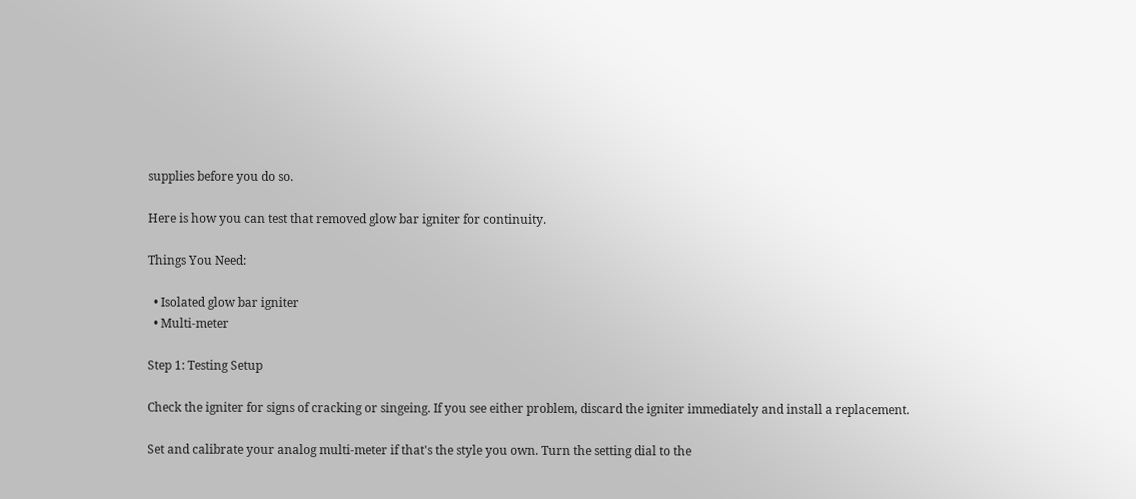supplies before you do so.

Here is how you can test that removed glow bar igniter for continuity.

Things You Need:

  • Isolated glow bar igniter
  • Multi-meter

Step 1: Testing Setup

Check the igniter for signs of cracking or singeing. If you see either problem, discard the igniter immediately and install a replacement.

Set and calibrate your analog multi-meter if that's the style you own. Turn the setting dial to the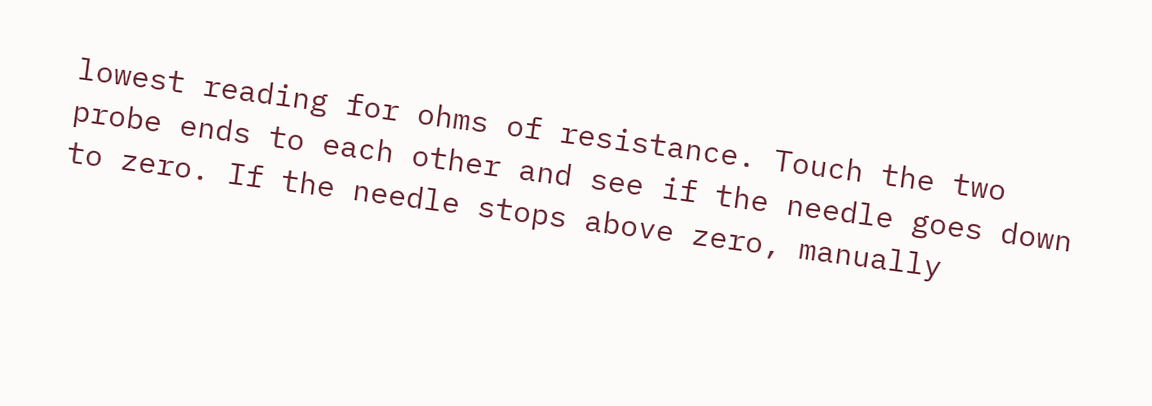lowest reading for ohms of resistance. Touch the two probe ends to each other and see if the needle goes down to zero. If the needle stops above zero, manually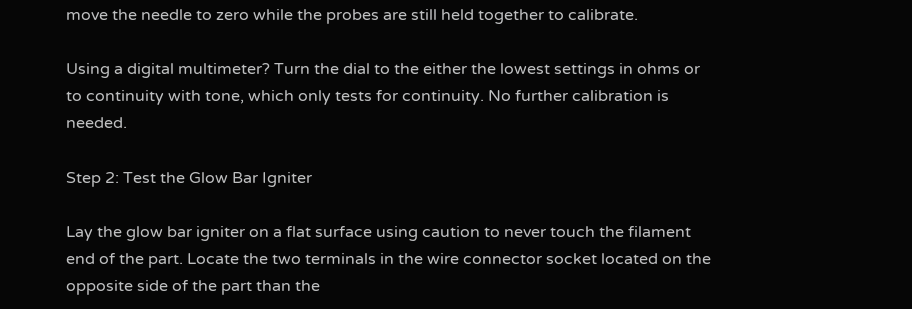move the needle to zero while the probes are still held together to calibrate.

Using a digital multimeter? Turn the dial to the either the lowest settings in ohms or to continuity with tone, which only tests for continuity. No further calibration is needed.

Step 2: Test the Glow Bar Igniter

Lay the glow bar igniter on a flat surface using caution to never touch the filament end of the part. Locate the two terminals in the wire connector socket located on the opposite side of the part than the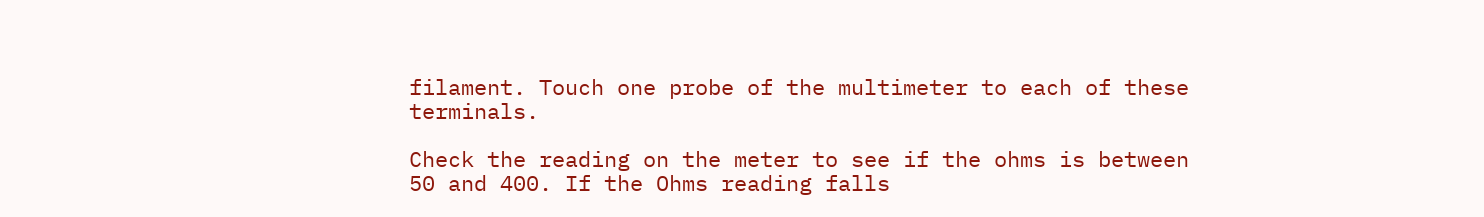filament. Touch one probe of the multimeter to each of these terminals.

Check the reading on the meter to see if the ohms is between 50 and 400. If the Ohms reading falls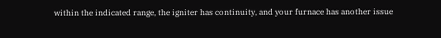within the indicated range, the igniter has continuity, and your furnace has another issue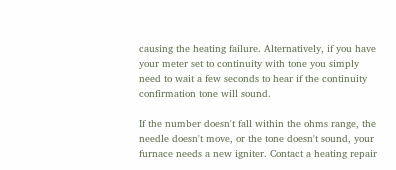causing the heating failure. Alternatively, if you have your meter set to continuity with tone you simply need to wait a few seconds to hear if the continuity confirmation tone will sound.

If the number doesn't fall within the ohms range, the needle doesn't move, or the tone doesn't sound, your furnace needs a new igniter. Contact a heating repair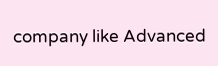company like Advanced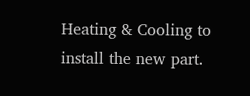Heating & Cooling to install the new part.